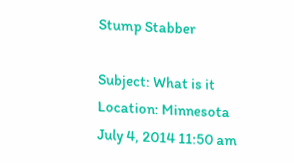Stump Stabber

Subject: What is it
Location: Minnesota
July 4, 2014 11:50 am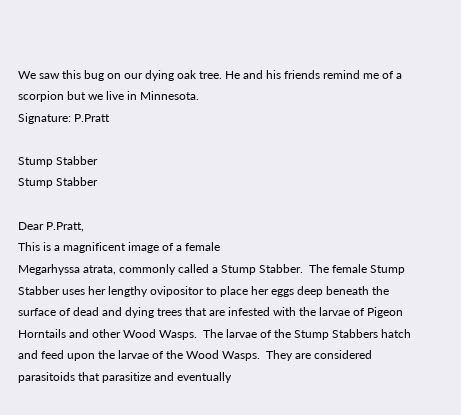We saw this bug on our dying oak tree. He and his friends remind me of a scorpion but we live in Minnesota.
Signature: P.Pratt

Stump Stabber
Stump Stabber

Dear P.Pratt,
This is a magnificent image of a female
Megarhyssa atrata, commonly called a Stump Stabber.  The female Stump Stabber uses her lengthy ovipositor to place her eggs deep beneath the surface of dead and dying trees that are infested with the larvae of Pigeon Horntails and other Wood Wasps.  The larvae of the Stump Stabbers hatch and feed upon the larvae of the Wood Wasps.  They are considered parasitoids that parasitize and eventually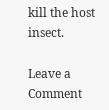kill the host insect.

Leave a Comment